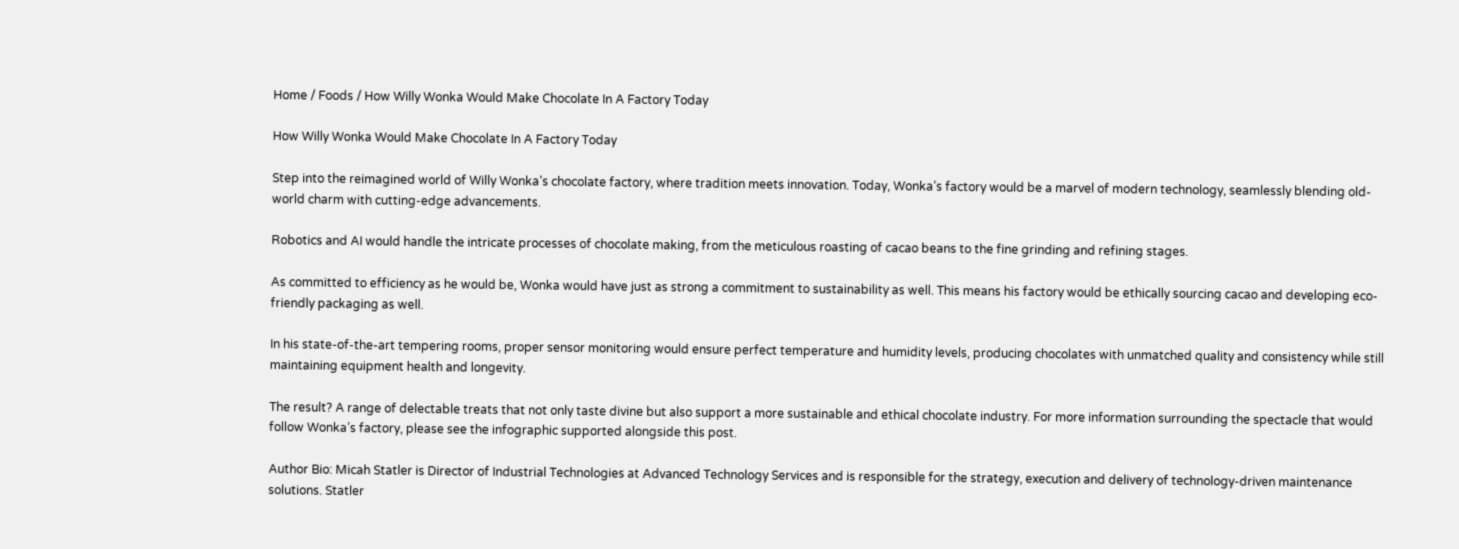Home / Foods / How Willy Wonka Would Make Chocolate In A Factory Today

How Willy Wonka Would Make Chocolate In A Factory Today

Step into the reimagined world of Willy Wonka’s chocolate factory, where tradition meets innovation. Today, Wonka’s factory would be a marvel of modern technology, seamlessly blending old-world charm with cutting-edge advancements.

Robotics and AI would handle the intricate processes of chocolate making, from the meticulous roasting of cacao beans to the fine grinding and refining stages.

As committed to efficiency as he would be, Wonka would have just as strong a commitment to sustainability as well. This means his factory would be ethically sourcing cacao and developing eco-friendly packaging as well.

In his state-of-the-art tempering rooms, proper sensor monitoring would ensure perfect temperature and humidity levels, producing chocolates with unmatched quality and consistency while still maintaining equipment health and longevity.

The result? A range of delectable treats that not only taste divine but also support a more sustainable and ethical chocolate industry. For more information surrounding the spectacle that would follow Wonka’s factory, please see the infographic supported alongside this post.

Author Bio: Micah Statler is Director of Industrial Technologies at Advanced Technology Services and is responsible for the strategy, execution and delivery of technology-driven maintenance solutions. Statler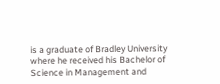is a graduate of Bradley University where he received his Bachelor of Science in Management and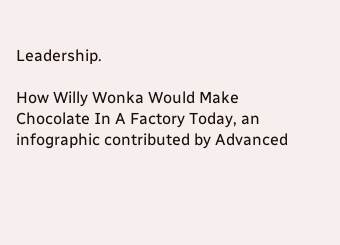Leadership.

How Willy Wonka Would Make Chocolate In A Factory Today, an infographic contributed by Advanced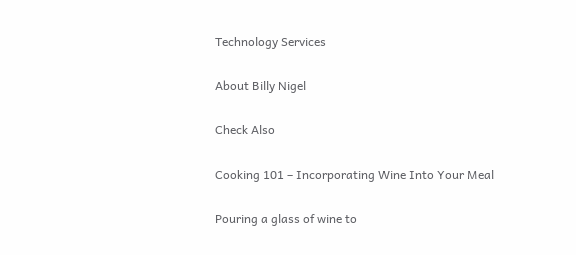Technology Services

About Billy Nigel

Check Also

Cooking 101 – Incorporating Wine Into Your Meal

Pouring a glass of wine to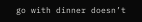go with dinner doesn’t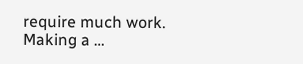require much work. Making a …